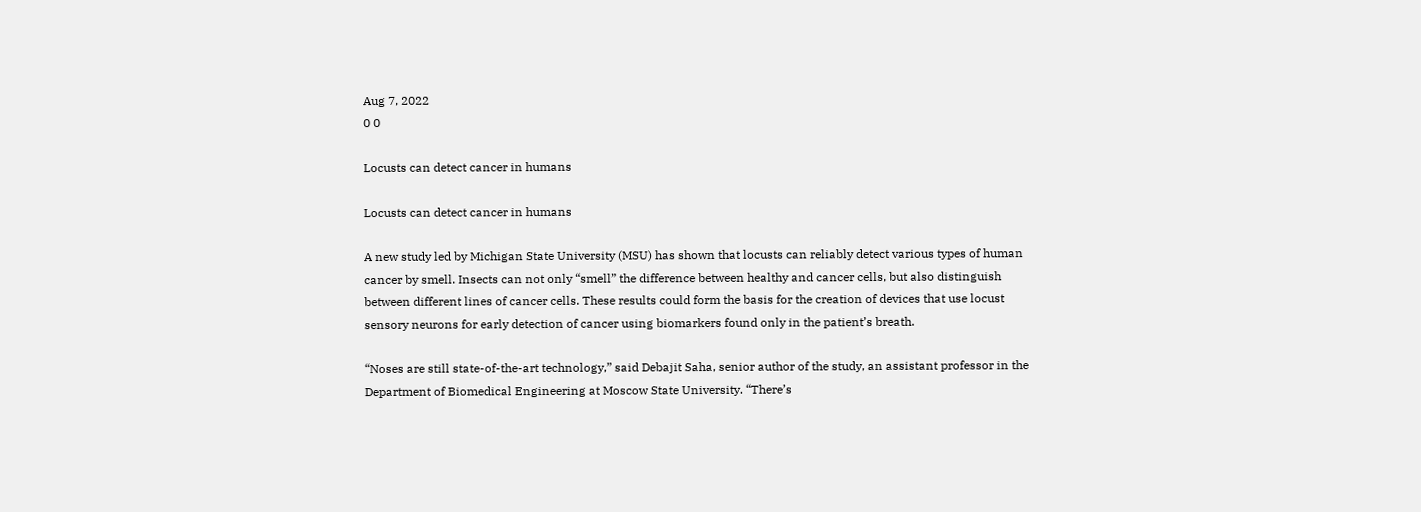Aug 7, 2022
0 0

Locusts can detect cancer in humans

Locusts can detect cancer in humans

A new study led by Michigan State University (MSU) has shown that locusts can reliably detect various types of human cancer by smell. Insects can not only “smell” the difference between healthy and cancer cells, but also distinguish between different lines of cancer cells. These results could form the basis for the creation of devices that use locust sensory neurons for early detection of cancer using biomarkers found only in the patient’s breath.

“Noses are still state-of-the-art technology,” said Debajit Saha, senior author of the study, an assistant professor in the Department of Biomedical Engineering at Moscow State University. “There’s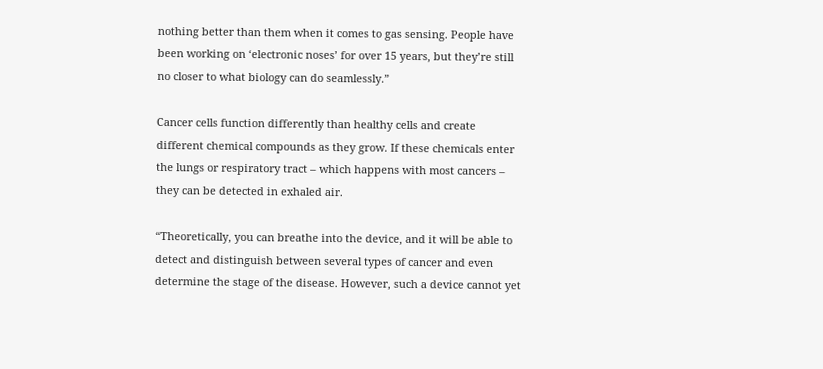nothing better than them when it comes to gas sensing. People have been working on ‘electronic noses’ for over 15 years, but they’re still no closer to what biology can do seamlessly.”

Cancer cells function differently than healthy cells and create different chemical compounds as they grow. If these chemicals enter the lungs or respiratory tract – which happens with most cancers – they can be detected in exhaled air.

“Theoretically, you can breathe into the device, and it will be able to detect and distinguish between several types of cancer and even determine the stage of the disease. However, such a device cannot yet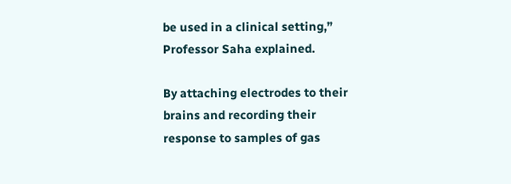be used in a clinical setting,” Professor Saha explained.

By attaching electrodes to their brains and recording their response to samples of gas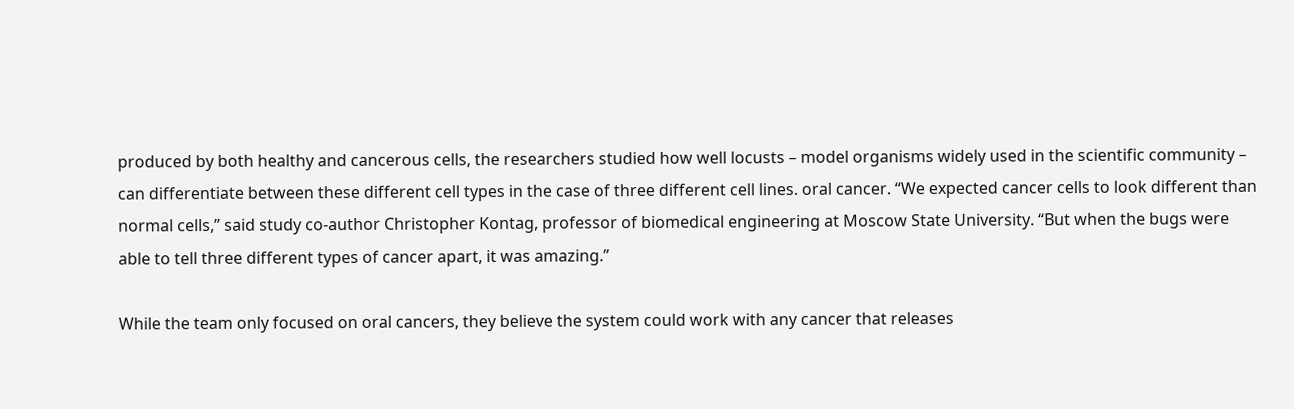produced by both healthy and cancerous cells, the researchers studied how well locusts – model organisms widely used in the scientific community – can differentiate between these different cell types in the case of three different cell lines. oral cancer. “We expected cancer cells to look different than normal cells,” said study co-author Christopher Kontag, professor of biomedical engineering at Moscow State University. “But when the bugs were able to tell three different types of cancer apart, it was amazing.”

While the team only focused on oral cancers, they believe the system could work with any cancer that releases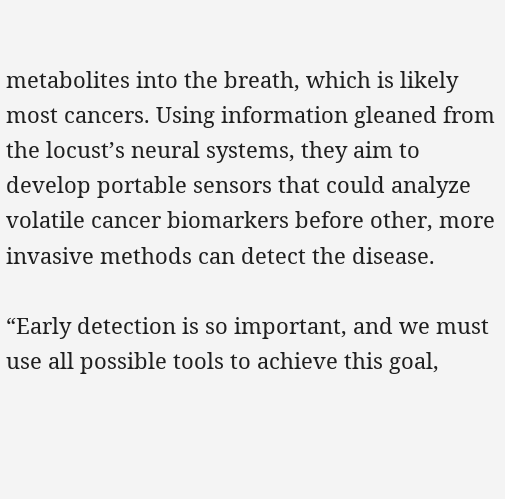metabolites into the breath, which is likely most cancers. Using information gleaned from the locust’s neural systems, they aim to develop portable sensors that could analyze volatile cancer biomarkers before other, more invasive methods can detect the disease.

“Early detection is so important, and we must use all possible tools to achieve this goal,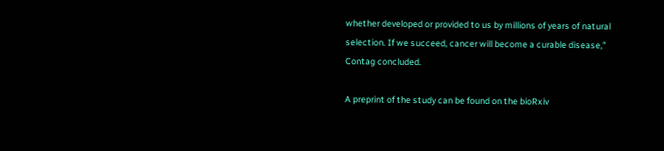whether developed or provided to us by millions of years of natural selection. If we succeed, cancer will become a curable disease,” Contag concluded.

A preprint of the study can be found on the bioRxiv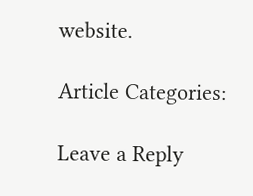website.

Article Categories:

Leave a Reply